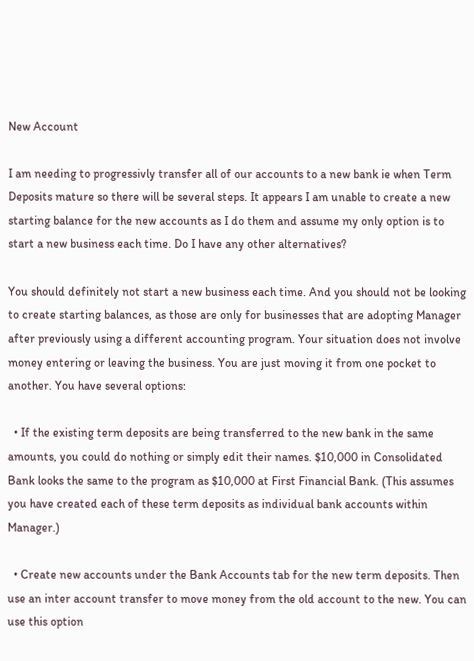New Account

I am needing to progressivly transfer all of our accounts to a new bank ie when Term Deposits mature so there will be several steps. It appears I am unable to create a new starting balance for the new accounts as I do them and assume my only option is to start a new business each time. Do I have any other alternatives?

You should definitely not start a new business each time. And you should not be looking to create starting balances, as those are only for businesses that are adopting Manager after previously using a different accounting program. Your situation does not involve money entering or leaving the business. You are just moving it from one pocket to another. You have several options:

  • If the existing term deposits are being transferred to the new bank in the same amounts, you could do nothing or simply edit their names. $10,000 in Consolidated Bank looks the same to the program as $10,000 at First Financial Bank. (This assumes you have created each of these term deposits as individual bank accounts within Manager.)

  • Create new accounts under the Bank Accounts tab for the new term deposits. Then use an inter account transfer to move money from the old account to the new. You can use this option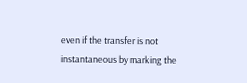even if the transfer is not instantaneous by marking the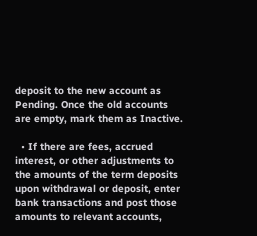deposit to the new account as Pending. Once the old accounts are empty, mark them as Inactive.

  • If there are fees, accrued interest, or other adjustments to the amounts of the term deposits upon withdrawal or deposit, enter bank transactions and post those amounts to relevant accounts,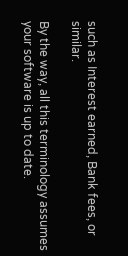such as Interest earned, Bank fees, or similar.

By the way, all this terminology assumes your software is up to date.